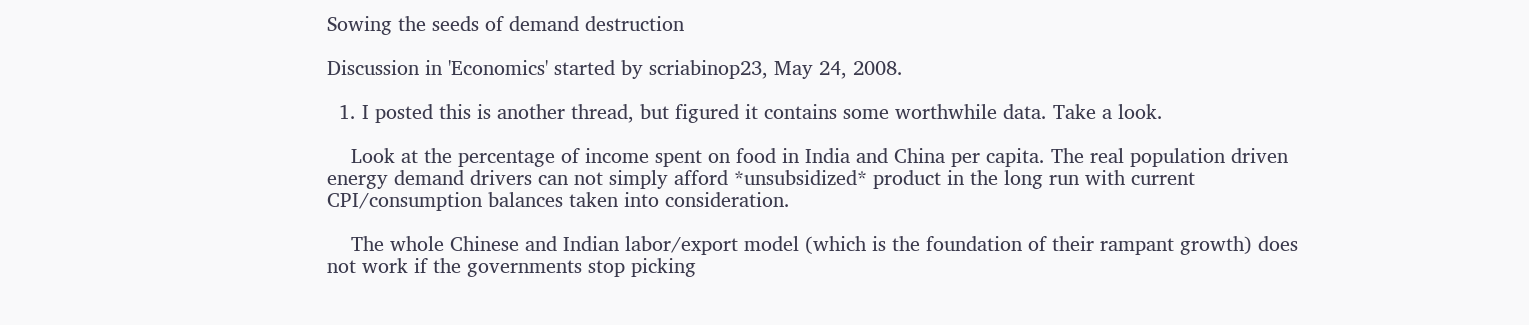Sowing the seeds of demand destruction

Discussion in 'Economics' started by scriabinop23, May 24, 2008.

  1. I posted this is another thread, but figured it contains some worthwhile data. Take a look.

    Look at the percentage of income spent on food in India and China per capita. The real population driven energy demand drivers can not simply afford *unsubsidized* product in the long run with current CPI/consumption balances taken into consideration.

    The whole Chinese and Indian labor/export model (which is the foundation of their rampant growth) does not work if the governments stop picking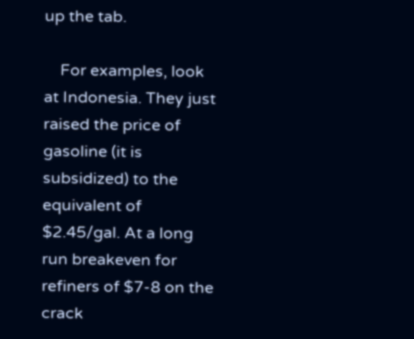up the tab.

    For examples, look at Indonesia. They just raised the price of gasoline (it is subsidized) to the equivalent of $2.45/gal. At a long run breakeven for refiners of $7-8 on the crack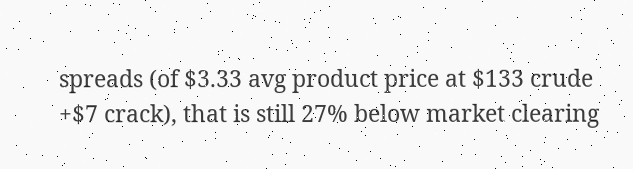spreads (of $3.33 avg product price at $133 crude +$7 crack), that is still 27% below market clearing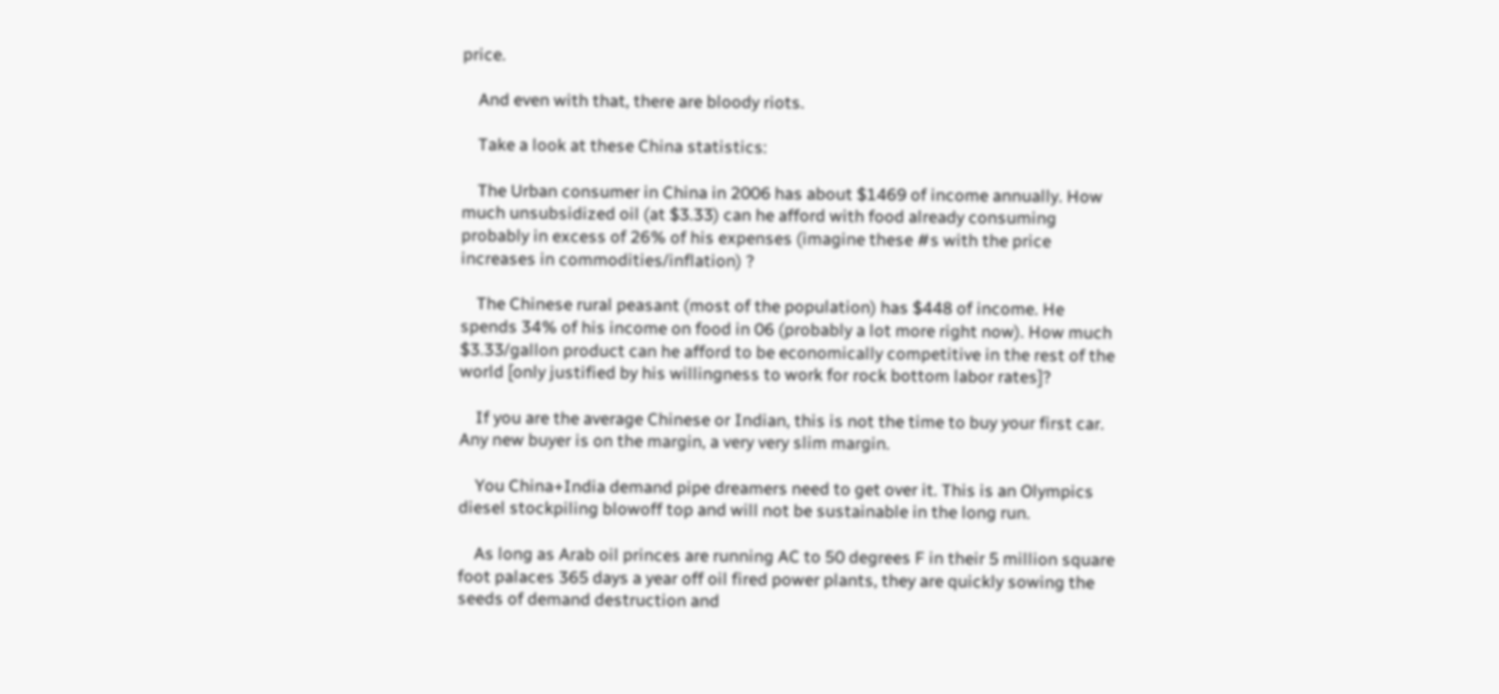price.

    And even with that, there are bloody riots.

    Take a look at these China statistics:

    The Urban consumer in China in 2006 has about $1469 of income annually. How much unsubsidized oil (at $3.33) can he afford with food already consuming probably in excess of 26% of his expenses (imagine these #s with the price increases in commodities/inflation) ?

    The Chinese rural peasant (most of the population) has $448 of income. He spends 34% of his income on food in 06 (probably a lot more right now). How much $3.33/gallon product can he afford to be economically competitive in the rest of the world [only justified by his willingness to work for rock bottom labor rates]?

    If you are the average Chinese or Indian, this is not the time to buy your first car. Any new buyer is on the margin, a very very slim margin.

    You China+India demand pipe dreamers need to get over it. This is an Olympics diesel stockpiling blowoff top and will not be sustainable in the long run.

    As long as Arab oil princes are running AC to 50 degrees F in their 5 million square foot palaces 365 days a year off oil fired power plants, they are quickly sowing the seeds of demand destruction and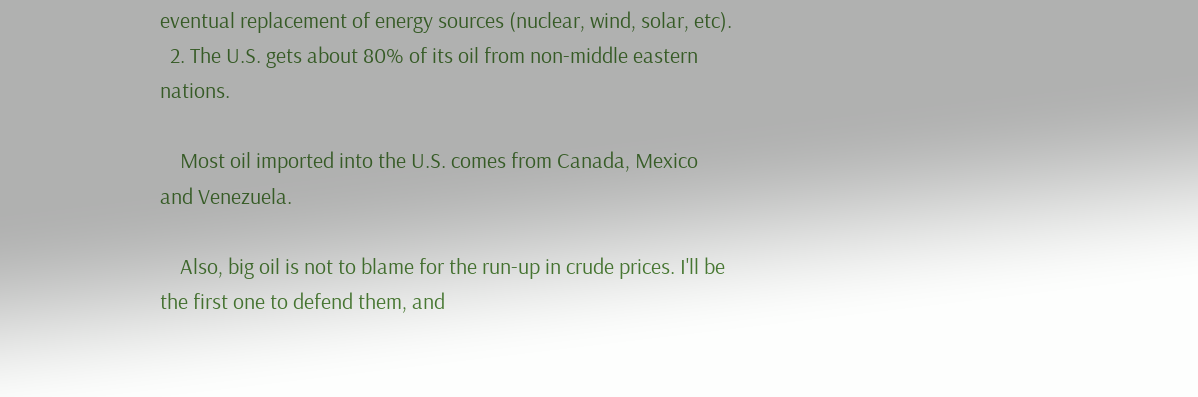eventual replacement of energy sources (nuclear, wind, solar, etc).
  2. The U.S. gets about 80% of its oil from non-middle eastern nations.

    Most oil imported into the U.S. comes from Canada, Mexico and Venezuela.

    Also, big oil is not to blame for the run-up in crude prices. I'll be the first one to defend them, and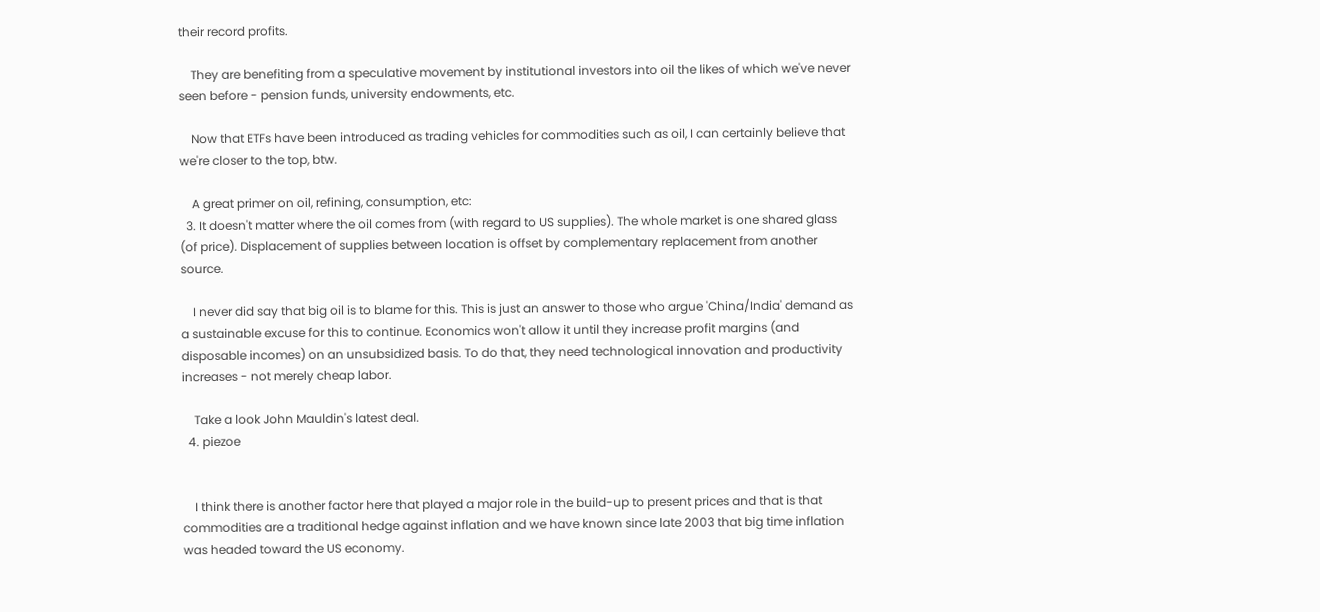their record profits.

    They are benefiting from a speculative movement by institutional investors into oil the likes of which we've never seen before - pension funds, university endowments, etc.

    Now that ETFs have been introduced as trading vehicles for commodities such as oil, I can certainly believe that we're closer to the top, btw.

    A great primer on oil, refining, consumption, etc:
  3. It doesn't matter where the oil comes from (with regard to US supplies). The whole market is one shared glass (of price). Displacement of supplies between location is offset by complementary replacement from another source.

    I never did say that big oil is to blame for this. This is just an answer to those who argue 'China/India' demand as a sustainable excuse for this to continue. Economics won't allow it until they increase profit margins (and disposable incomes) on an unsubsidized basis. To do that, they need technological innovation and productivity increases - not merely cheap labor.

    Take a look John Mauldin's latest deal.
  4. piezoe


    I think there is another factor here that played a major role in the build-up to present prices and that is that commodities are a traditional hedge against inflation and we have known since late 2003 that big time inflation was headed toward the US economy.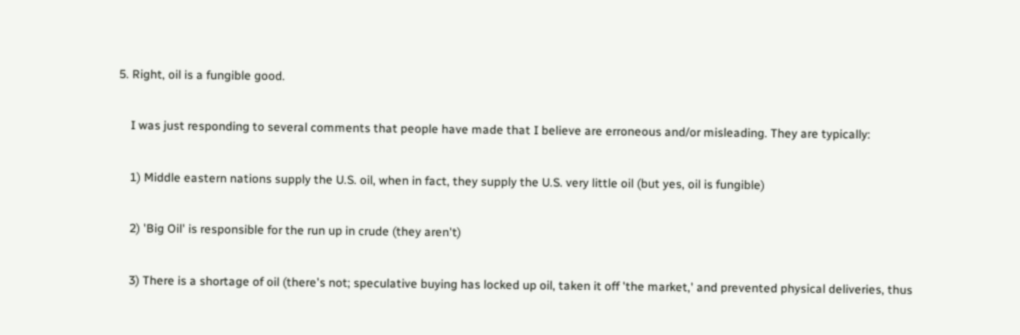5. Right, oil is a fungible good.

    I was just responding to several comments that people have made that I believe are erroneous and/or misleading. They are typically:

    1) Middle eastern nations supply the U.S. oil, when in fact, they supply the U.S. very little oil (but yes, oil is fungible)

    2) 'Big Oil' is responsible for the run up in crude (they aren't)

    3) There is a shortage of oil (there's not; speculative buying has locked up oil, taken it off 'the market,' and prevented physical deliveries, thus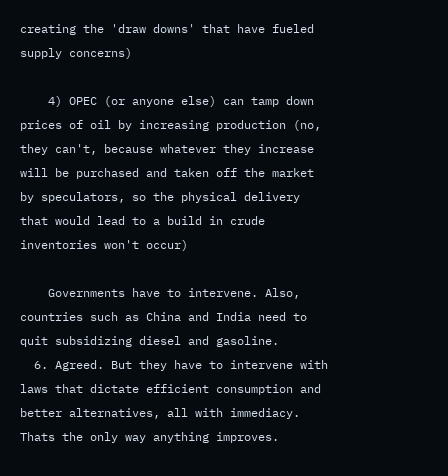creating the 'draw downs' that have fueled supply concerns)

    4) OPEC (or anyone else) can tamp down prices of oil by increasing production (no, they can't, because whatever they increase will be purchased and taken off the market by speculators, so the physical delivery that would lead to a build in crude inventories won't occur)

    Governments have to intervene. Also, countries such as China and India need to quit subsidizing diesel and gasoline.
  6. Agreed. But they have to intervene with laws that dictate efficient consumption and better alternatives, all with immediacy. Thats the only way anything improves.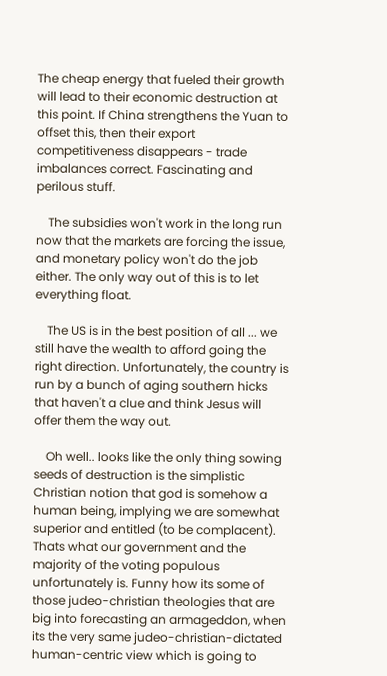The cheap energy that fueled their growth will lead to their economic destruction at this point. If China strengthens the Yuan to offset this, then their export competitiveness disappears - trade imbalances correct. Fascinating and perilous stuff.

    The subsidies won't work in the long run now that the markets are forcing the issue, and monetary policy won't do the job either. The only way out of this is to let everything float.

    The US is in the best position of all ... we still have the wealth to afford going the right direction. Unfortunately, the country is run by a bunch of aging southern hicks that haven't a clue and think Jesus will offer them the way out.

    Oh well.. looks like the only thing sowing seeds of destruction is the simplistic Christian notion that god is somehow a human being, implying we are somewhat superior and entitled (to be complacent). Thats what our government and the majority of the voting populous unfortunately is. Funny how its some of those judeo-christian theologies that are big into forecasting an armageddon, when its the very same judeo-christian-dictated human-centric view which is going to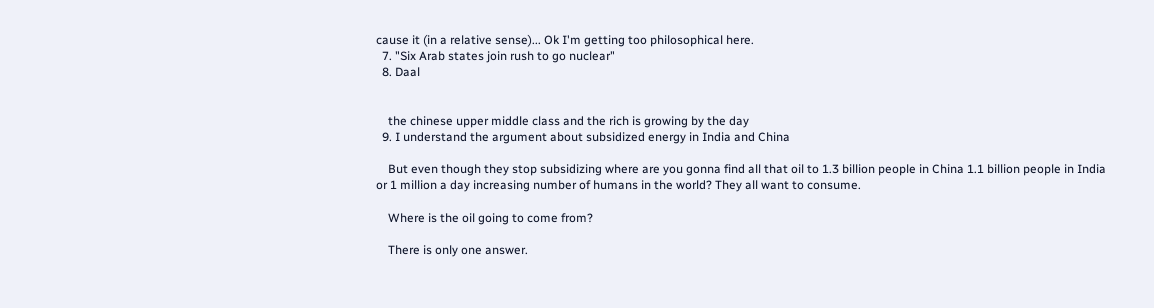cause it (in a relative sense)... Ok I'm getting too philosophical here.
  7. "Six Arab states join rush to go nuclear"
  8. Daal


    the chinese upper middle class and the rich is growing by the day
  9. I understand the argument about subsidized energy in India and China

    But even though they stop subsidizing where are you gonna find all that oil to 1.3 billion people in China 1.1 billion people in India or 1 million a day increasing number of humans in the world? They all want to consume.

    Where is the oil going to come from?

    There is only one answer.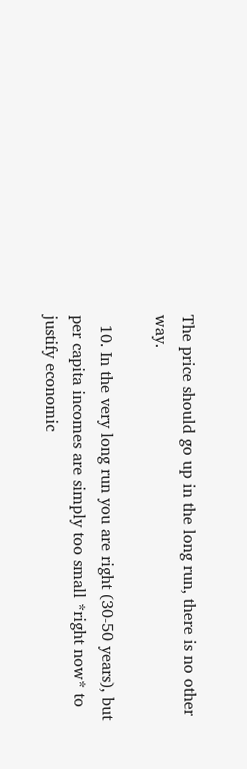The price should go up in the long run, there is no other way.

  10. In the very long run you are right (30-50 years), but per capita incomes are simply too small *right now* to justify economic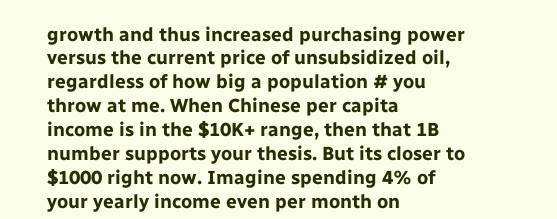growth and thus increased purchasing power versus the current price of unsubsidized oil, regardless of how big a population # you throw at me. When Chinese per capita income is in the $10K+ range, then that 1B number supports your thesis. But its closer to $1000 right now. Imagine spending 4% of your yearly income even per month on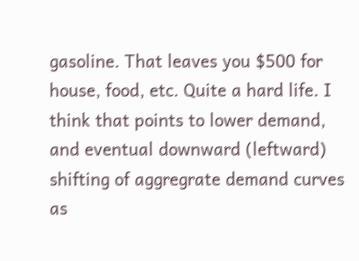gasoline. That leaves you $500 for house, food, etc. Quite a hard life. I think that points to lower demand, and eventual downward (leftward) shifting of aggregrate demand curves as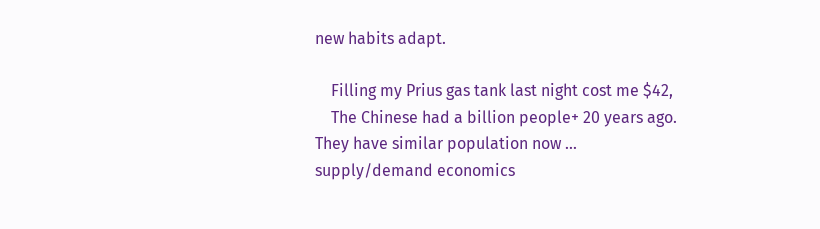new habits adapt.

    Filling my Prius gas tank last night cost me $42,
    The Chinese had a billion people+ 20 years ago. They have similar population now ... supply/demand economics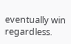eventually win regardless.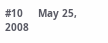#10     May 25, 2008